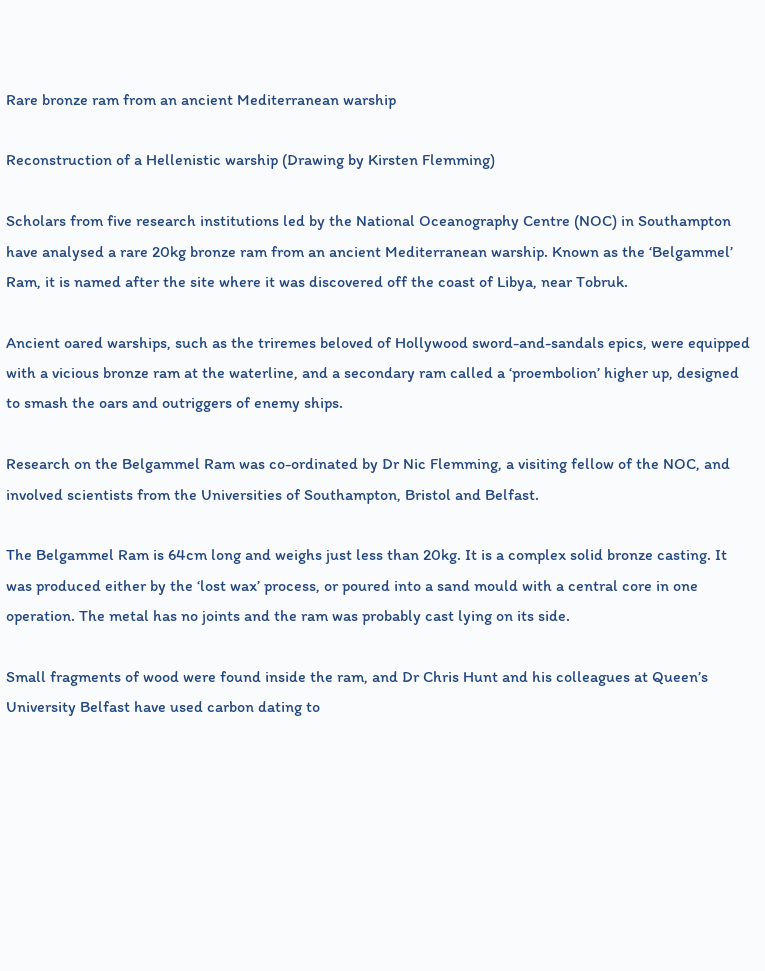Rare bronze ram from an ancient Mediterranean warship

Reconstruction of a Hellenistic warship (Drawing by Kirsten Flemming)

Scholars from five research institutions led by the National Oceanography Centre (NOC) in Southampton have analysed a rare 20kg bronze ram from an ancient Mediterranean warship. Known as the ‘Belgammel’ Ram, it is named after the site where it was discovered off the coast of Libya, near Tobruk.

Ancient oared warships, such as the triremes beloved of Hollywood sword-and-sandals epics, were equipped with a vicious bronze ram at the waterline, and a secondary ram called a ‘proembolion’ higher up, designed to smash the oars and outriggers of enemy ships.

Research on the Belgammel Ram was co-ordinated by Dr Nic Flemming, a visiting fellow of the NOC, and involved scientists from the Universities of Southampton, Bristol and Belfast.

The Belgammel Ram is 64cm long and weighs just less than 20kg. It is a complex solid bronze casting. It was produced either by the ‘lost wax’ process, or poured into a sand mould with a central core in one operation. The metal has no joints and the ram was probably cast lying on its side.

Small fragments of wood were found inside the ram, and Dr Chris Hunt and his colleagues at Queen’s University Belfast have used carbon dating to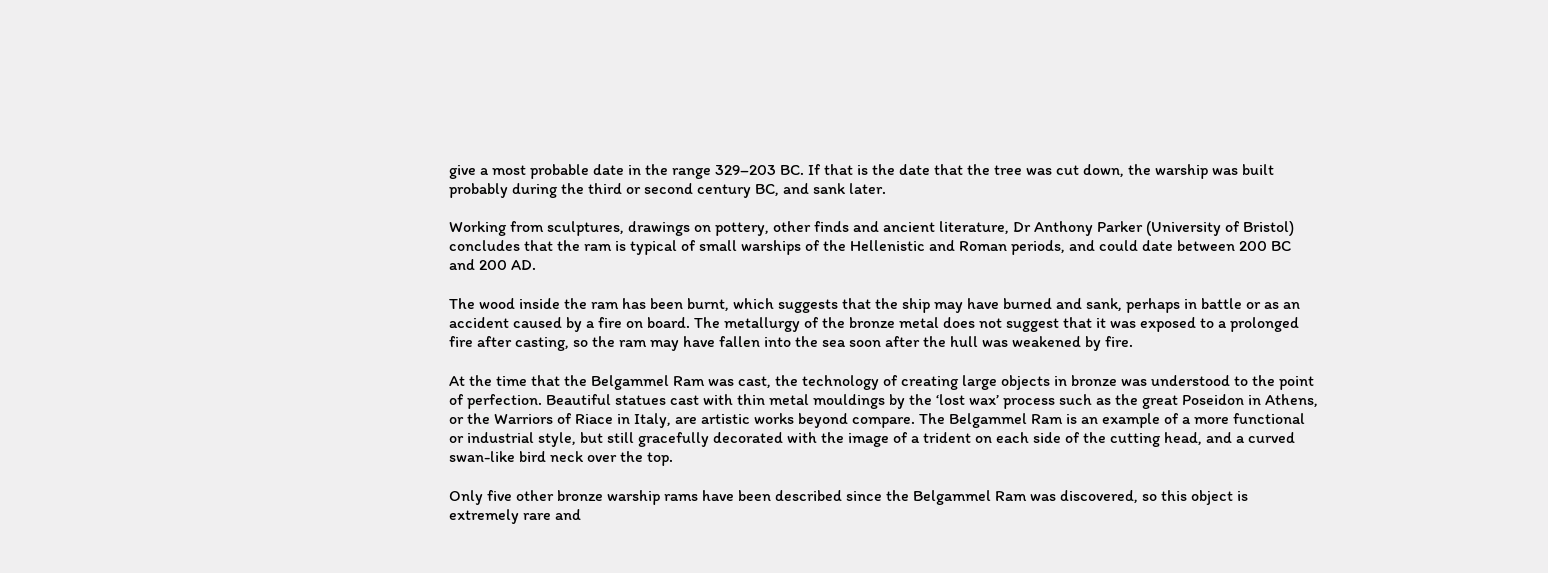give a most probable date in the range 329–203 BC. If that is the date that the tree was cut down, the warship was built probably during the third or second century BC, and sank later.

Working from sculptures, drawings on pottery, other finds and ancient literature, Dr Anthony Parker (University of Bristol) concludes that the ram is typical of small warships of the Hellenistic and Roman periods, and could date between 200 BC and 200 AD.

The wood inside the ram has been burnt, which suggests that the ship may have burned and sank, perhaps in battle or as an accident caused by a fire on board. The metallurgy of the bronze metal does not suggest that it was exposed to a prolonged fire after casting, so the ram may have fallen into the sea soon after the hull was weakened by fire.

At the time that the Belgammel Ram was cast, the technology of creating large objects in bronze was understood to the point of perfection. Beautiful statues cast with thin metal mouldings by the ‘lost wax’ process such as the great Poseidon in Athens, or the Warriors of Riace in Italy, are artistic works beyond compare. The Belgammel Ram is an example of a more functional or industrial style, but still gracefully decorated with the image of a trident on each side of the cutting head, and a curved swan-like bird neck over the top.

Only five other bronze warship rams have been described since the Belgammel Ram was discovered, so this object is extremely rare and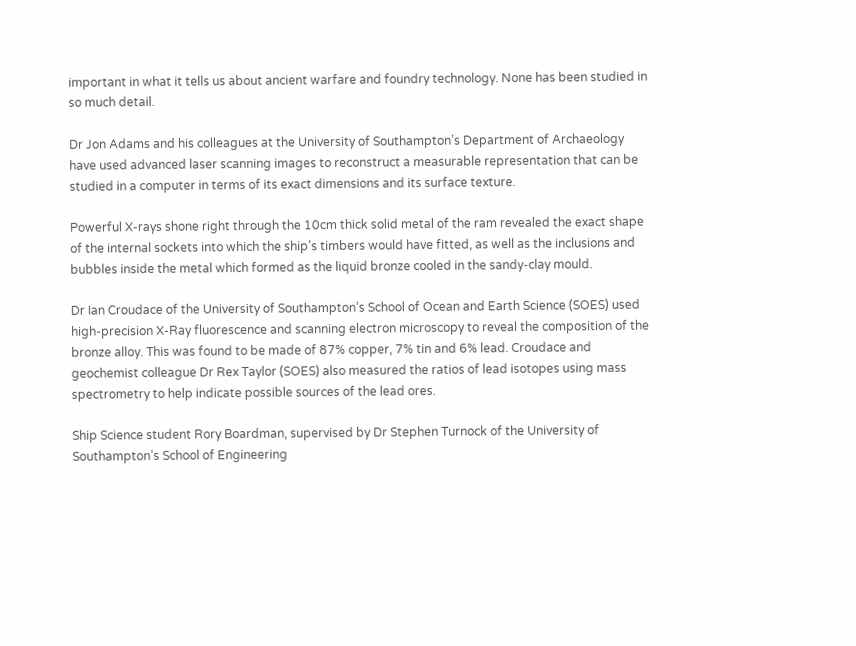important in what it tells us about ancient warfare and foundry technology. None has been studied in so much detail.

Dr Jon Adams and his colleagues at the University of Southampton’s Department of Archaeology have used advanced laser scanning images to reconstruct a measurable representation that can be studied in a computer in terms of its exact dimensions and its surface texture.

Powerful X-rays shone right through the 10cm thick solid metal of the ram revealed the exact shape of the internal sockets into which the ship’s timbers would have fitted, as well as the inclusions and bubbles inside the metal which formed as the liquid bronze cooled in the sandy-clay mould.

Dr Ian Croudace of the University of Southampton’s School of Ocean and Earth Science (SOES) used high-precision X-Ray fluorescence and scanning electron microscopy to reveal the composition of the bronze alloy. This was found to be made of 87% copper, 7% tin and 6% lead. Croudace and geochemist colleague Dr Rex Taylor (SOES) also measured the ratios of lead isotopes using mass spectrometry to help indicate possible sources of the lead ores.

Ship Science student Rory Boardman, supervised by Dr Stephen Turnock of the University of Southampton’s School of Engineering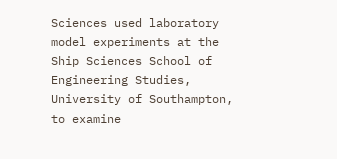Sciences used laboratory model experiments at the Ship Sciences School of Engineering Studies, University of Southampton, to examine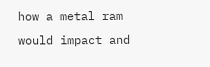how a metal ram would impact and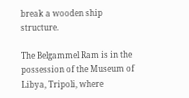break a wooden ship structure.

The Belgammel Ram is in the possession of the Museum of Libya, Tripoli, where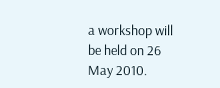a workshop will be held on 26 May 2010.